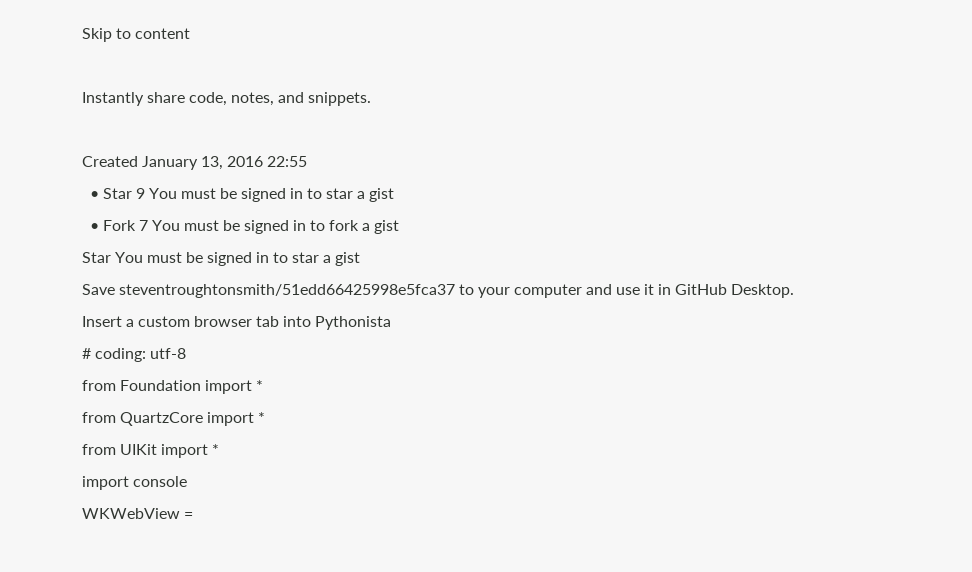Skip to content

Instantly share code, notes, and snippets.

Created January 13, 2016 22:55
  • Star 9 You must be signed in to star a gist
  • Fork 7 You must be signed in to fork a gist
Star You must be signed in to star a gist
Save steventroughtonsmith/51edd66425998e5fca37 to your computer and use it in GitHub Desktop.
Insert a custom browser tab into Pythonista
# coding: utf-8
from Foundation import *
from QuartzCore import *
from UIKit import *
import console
WKWebView =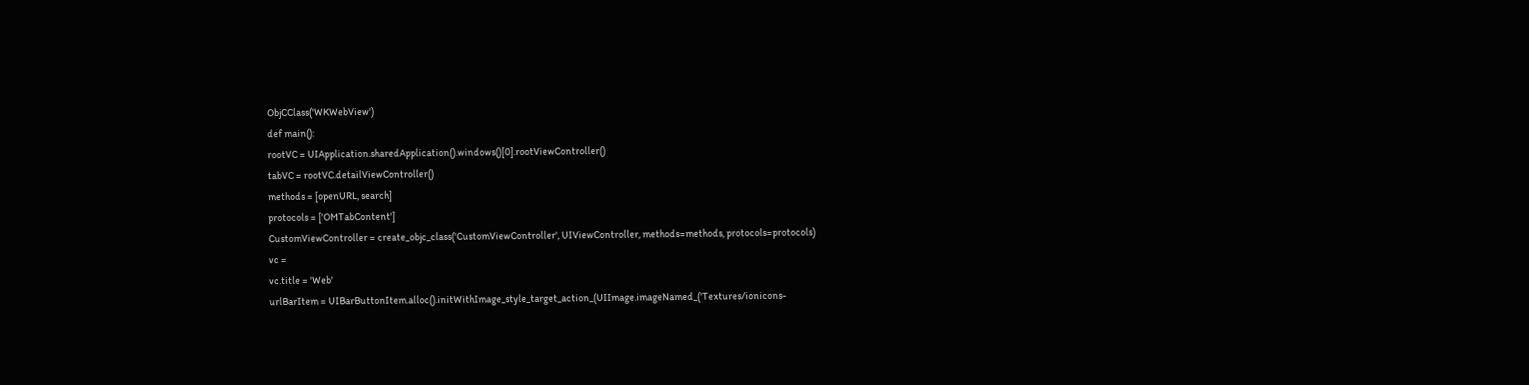ObjCClass('WKWebView')
def main():
rootVC = UIApplication.sharedApplication().windows()[0].rootViewController()
tabVC = rootVC.detailViewController()
methods = [openURL, search]
protocols = ['OMTabContent']
CustomViewController = create_objc_class('CustomViewController', UIViewController, methods=methods, protocols=protocols)
vc =
vc.title = 'Web'
urlBarItem = UIBarButtonItem.alloc().initWithImage_style_target_action_(UIImage.imageNamed_('Textures/ionicons-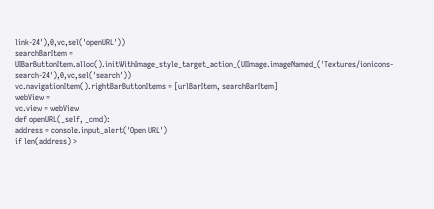link-24'),0,vc,sel('openURL'))
searchBarItem = UIBarButtonItem.alloc().initWithImage_style_target_action_(UIImage.imageNamed_('Textures/ionicons-search-24'),0,vc,sel('search'))
vc.navigationItem().rightBarButtonItems = [urlBarItem, searchBarItem]
webView =
vc.view = webView
def openURL(_self, _cmd):
address = console.input_alert('Open URL')
if len(address) >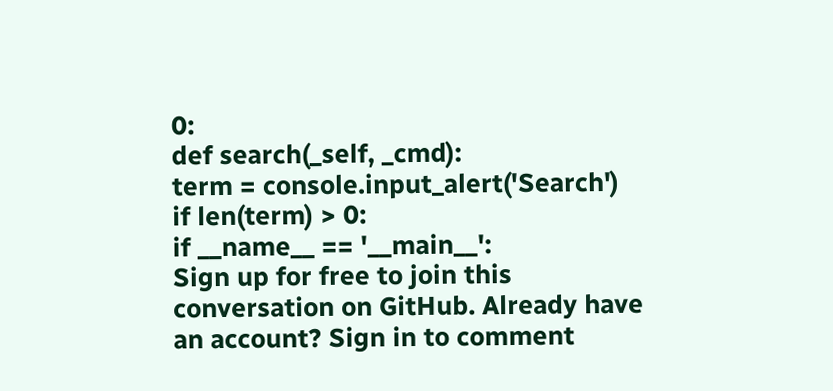0:
def search(_self, _cmd):
term = console.input_alert('Search')
if len(term) > 0:
if __name__ == '__main__':
Sign up for free to join this conversation on GitHub. Already have an account? Sign in to comment